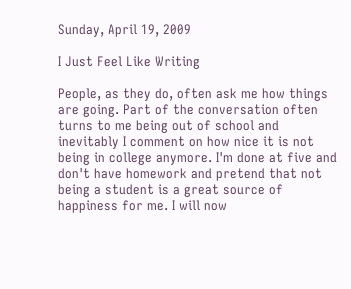Sunday, April 19, 2009

I Just Feel Like Writing

People, as they do, often ask me how things are going. Part of the conversation often turns to me being out of school and inevitably I comment on how nice it is not being in college anymore. I'm done at five and don't have homework and pretend that not being a student is a great source of happiness for me. I will now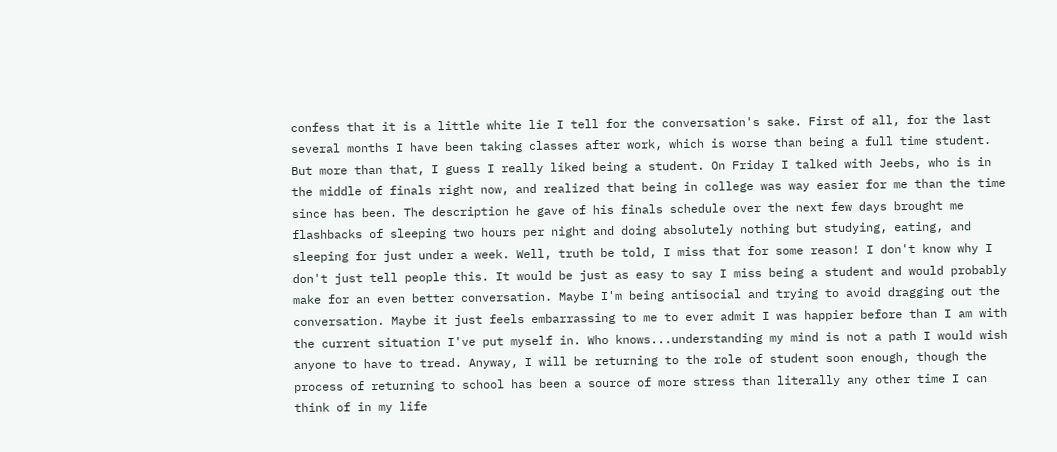confess that it is a little white lie I tell for the conversation's sake. First of all, for the last several months I have been taking classes after work, which is worse than being a full time student. But more than that, I guess I really liked being a student. On Friday I talked with Jeebs, who is in the middle of finals right now, and realized that being in college was way easier for me than the time since has been. The description he gave of his finals schedule over the next few days brought me flashbacks of sleeping two hours per night and doing absolutely nothing but studying, eating, and sleeping for just under a week. Well, truth be told, I miss that for some reason! I don't know why I don't just tell people this. It would be just as easy to say I miss being a student and would probably make for an even better conversation. Maybe I'm being antisocial and trying to avoid dragging out the conversation. Maybe it just feels embarrassing to me to ever admit I was happier before than I am with the current situation I've put myself in. Who knows...understanding my mind is not a path I would wish anyone to have to tread. Anyway, I will be returning to the role of student soon enough, though the process of returning to school has been a source of more stress than literally any other time I can think of in my life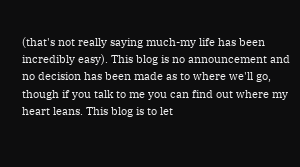(that's not really saying much-my life has been incredibly easy). This blog is no announcement and no decision has been made as to where we'll go, though if you talk to me you can find out where my heart leans. This blog is to let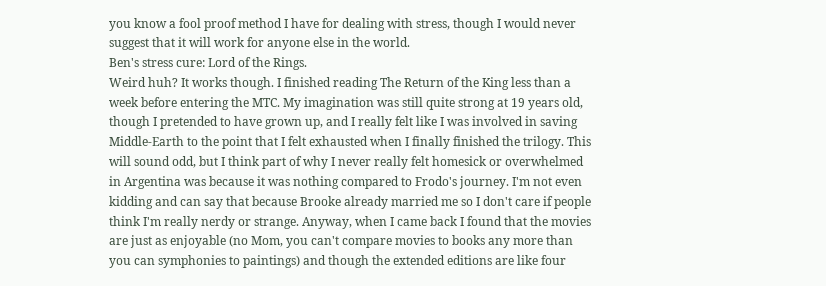you know a fool proof method I have for dealing with stress, though I would never suggest that it will work for anyone else in the world.
Ben's stress cure: Lord of the Rings.
Weird huh? It works though. I finished reading The Return of the King less than a week before entering the MTC. My imagination was still quite strong at 19 years old, though I pretended to have grown up, and I really felt like I was involved in saving Middle-Earth to the point that I felt exhausted when I finally finished the trilogy. This will sound odd, but I think part of why I never really felt homesick or overwhelmed in Argentina was because it was nothing compared to Frodo's journey. I'm not even kidding and can say that because Brooke already married me so I don't care if people think I'm really nerdy or strange. Anyway, when I came back I found that the movies are just as enjoyable (no Mom, you can't compare movies to books any more than you can symphonies to paintings) and though the extended editions are like four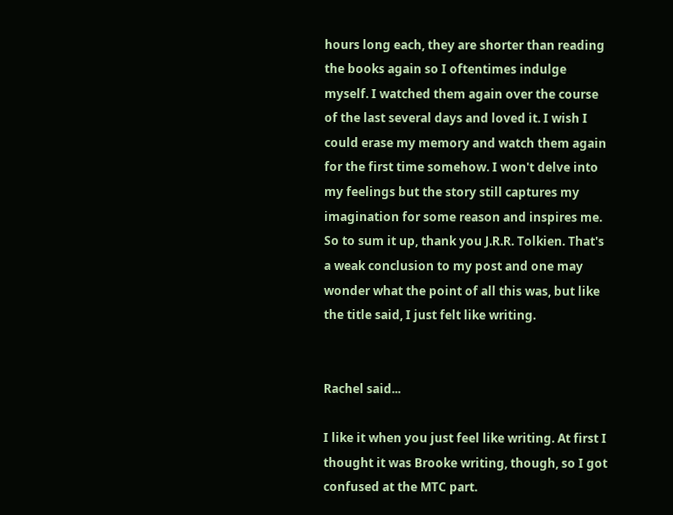hours long each, they are shorter than reading the books again so I oftentimes indulge myself. I watched them again over the course of the last several days and loved it. I wish I could erase my memory and watch them again for the first time somehow. I won't delve into my feelings but the story still captures my imagination for some reason and inspires me. So to sum it up, thank you J.R.R. Tolkien. That's a weak conclusion to my post and one may wonder what the point of all this was, but like the title said, I just felt like writing.


Rachel said...

I like it when you just feel like writing. At first I thought it was Brooke writing, though, so I got confused at the MTC part.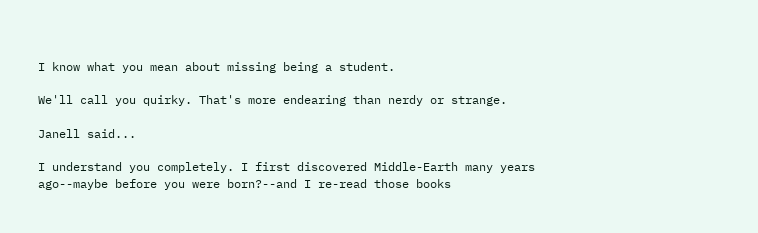I know what you mean about missing being a student.

We'll call you quirky. That's more endearing than nerdy or strange.

Janell said...

I understand you completely. I first discovered Middle-Earth many years ago--maybe before you were born?--and I re-read those books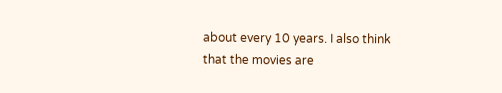about every 10 years. I also think that the movies are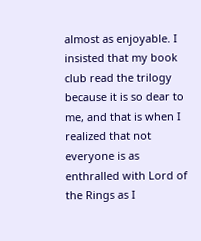almost as enjoyable. I insisted that my book club read the trilogy because it is so dear to me, and that is when I realized that not everyone is as enthralled with Lord of the Rings as I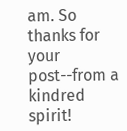am. So thanks for your post--from a kindred spirit!